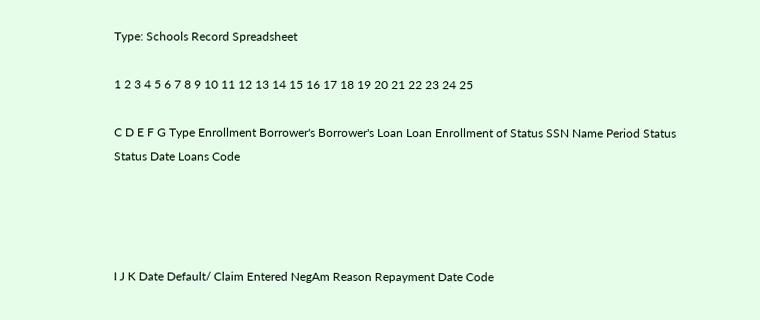Type: Schools Record Spreadsheet

1 2 3 4 5 6 7 8 9 10 11 12 13 14 15 16 17 18 19 20 21 22 23 24 25

C D E F G Type Enrollment Borrower's Borrower's Loan Loan Enrollment of Status SSN Name Period Status Status Date Loans Code




I J K Date Default/ Claim Entered NegAm Reason Repayment Date Code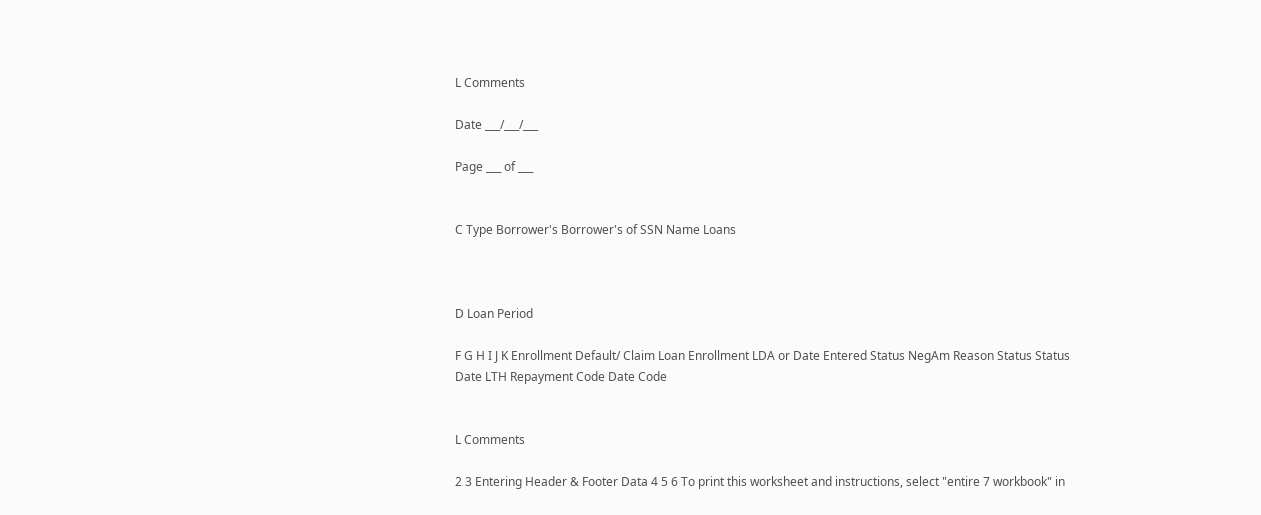L Comments

Date ___/___/___

Page ___ of ___


C Type Borrower's Borrower's of SSN Name Loans



D Loan Period

F G H I J K Enrollment Default/ Claim Loan Enrollment LDA or Date Entered Status NegAm Reason Status Status Date LTH Repayment Code Date Code


L Comments

2 3 Entering Header & Footer Data 4 5 6 To print this worksheet and instructions, select "entire 7 workbook" in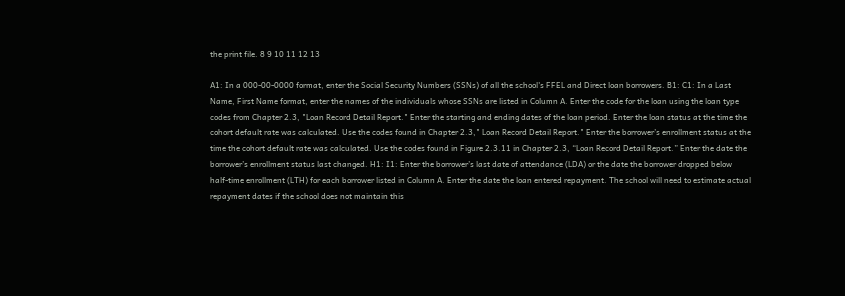the print file. 8 9 10 11 12 13

A1: In a 000-00-0000 format, enter the Social Security Numbers (SSNs) of all the school's FFEL and Direct loan borrowers. B1: C1: In a Last Name, First Name format, enter the names of the individuals whose SSNs are listed in Column A. Enter the code for the loan using the loan type codes from Chapter 2.3, "Loan Record Detail Report." Enter the starting and ending dates of the loan period. Enter the loan status at the time the cohort default rate was calculated. Use the codes found in Chapter 2.3," Loan Record Detail Report." Enter the borrower’s enrollment status at the time the cohort default rate was calculated. Use the codes found in Figure 2.3.11 in Chapter 2.3, “Loan Record Detail Report.” Enter the date the borrower’s enrollment status last changed. H1: I1: Enter the borrower’s last date of attendance (LDA) or the date the borrower dropped below half-time enrollment (LTH) for each borrower listed in Column A. Enter the date the loan entered repayment. The school will need to estimate actual repayment dates if the school does not maintain this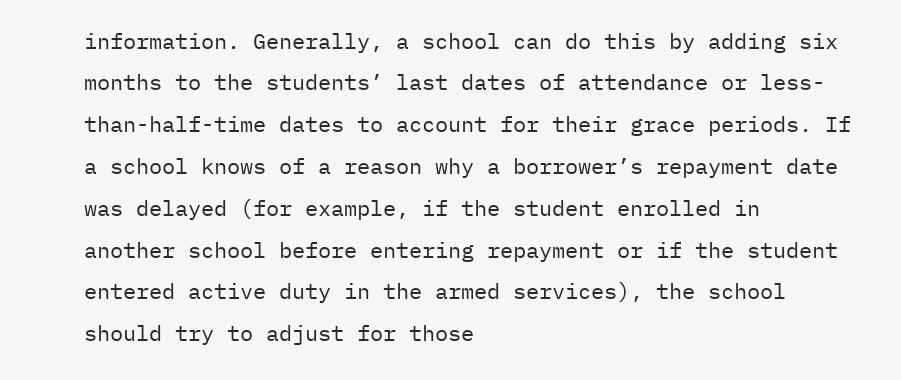information. Generally, a school can do this by adding six months to the students’ last dates of attendance or less-than-half-time dates to account for their grace periods. If a school knows of a reason why a borrower’s repayment date was delayed (for example, if the student enrolled in another school before entering repayment or if the student entered active duty in the armed services), the school should try to adjust for those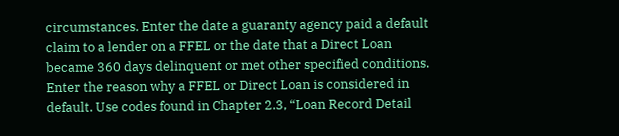circumstances. Enter the date a guaranty agency paid a default claim to a lender on a FFEL or the date that a Direct Loan became 360 days delinquent or met other specified conditions. Enter the reason why a FFEL or Direct Loan is considered in default. Use codes found in Chapter 2.3, “Loan Record Detail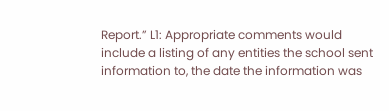Report.” L1: Appropriate comments would include a listing of any entities the school sent information to, the date the information was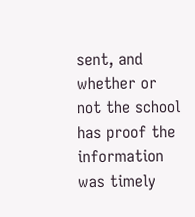sent, and whether or not the school has proof the information was timely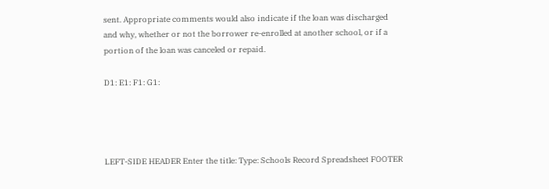sent. Appropriate comments would also indicate if the loan was discharged and why, whether or not the borrower re-enrolled at another school, or if a portion of the loan was canceled or repaid.

D1: E1: F1: G1:




LEFT-SIDE HEADER Enter the title: Type: Schools Record Spreadsheet FOOTER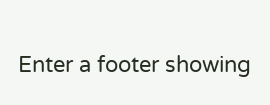Enter a footer showing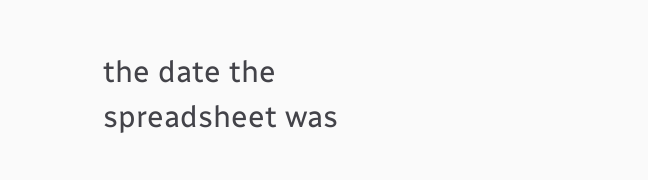the date the spreadsheet was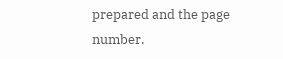prepared and the page number.